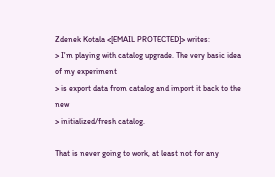Zdenek Kotala <[EMAIL PROTECTED]> writes:
> I'm playing with catalog upgrade. The very basic idea of my experiment
> is export data from catalog and import it back to the new
> initialized/fresh catalog.

That is never going to work, at least not for any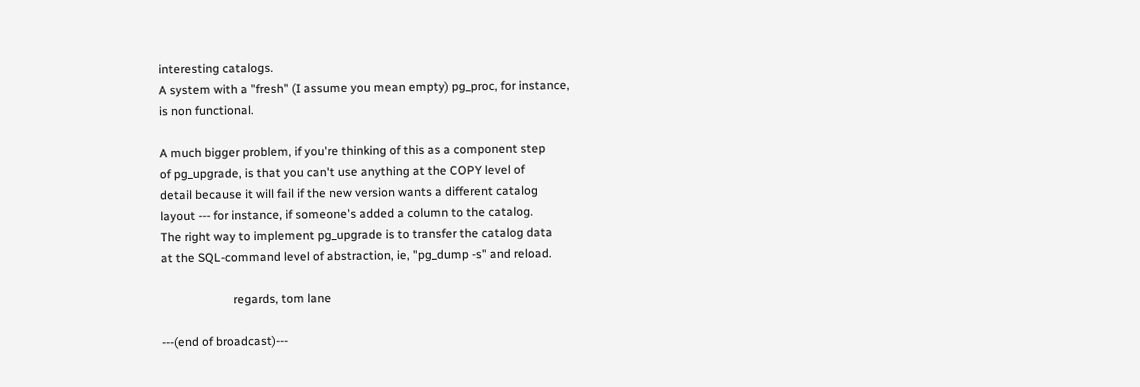interesting catalogs.
A system with a "fresh" (I assume you mean empty) pg_proc, for instance,
is non functional.

A much bigger problem, if you're thinking of this as a component step
of pg_upgrade, is that you can't use anything at the COPY level of
detail because it will fail if the new version wants a different catalog
layout --- for instance, if someone's added a column to the catalog.
The right way to implement pg_upgrade is to transfer the catalog data
at the SQL-command level of abstraction, ie, "pg_dump -s" and reload.

                        regards, tom lane

---(end of broadcast)---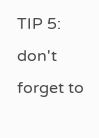TIP 5: don't forget to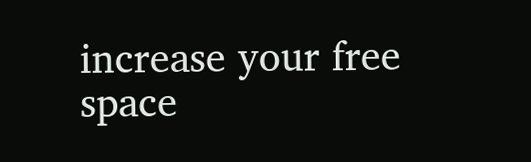increase your free space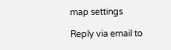map settings

Reply via email to